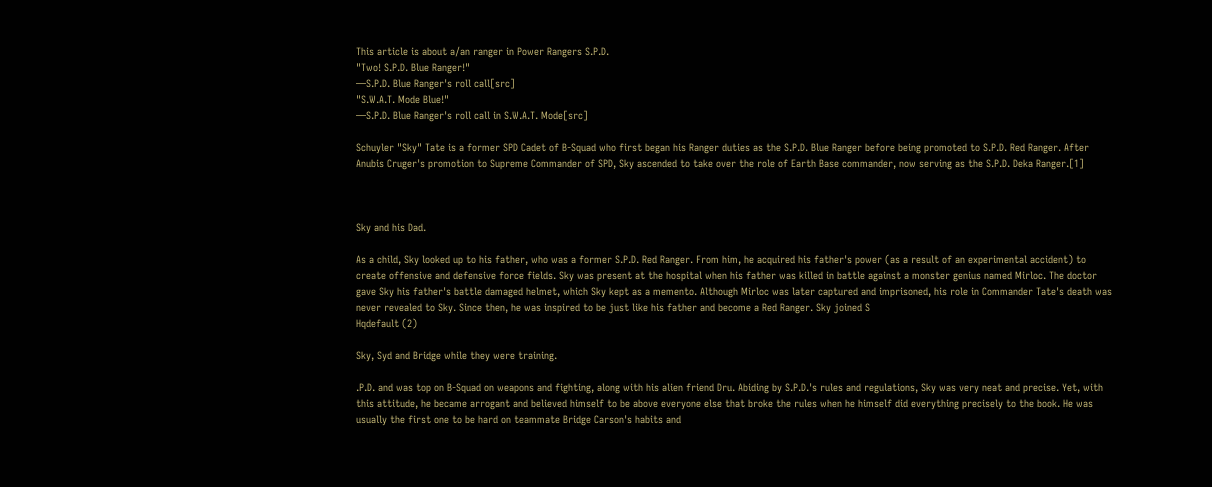This article is about a/an ranger in Power Rangers S.P.D.
"Two! S.P.D. Blue Ranger!"
―S.P.D. Blue Ranger's roll call[src]
"S.W.A.T. Mode Blue!"
―S.P.D. Blue Ranger's roll call in S.W.A.T. Mode[src]

Schuyler "Sky" Tate is a former SPD Cadet of B-Squad who first began his Ranger duties as the S.P.D. Blue Ranger before being promoted to S.P.D. Red Ranger. After Anubis Cruger's promotion to Supreme Commander of SPD, Sky ascended to take over the role of Earth Base commander, now serving as the S.P.D. Deka Ranger.[1]



Sky and his Dad.

As a child, Sky looked up to his father, who was a former S.P.D. Red Ranger. From him, he acquired his father's power (as a result of an experimental accident) to create offensive and defensive force fields. Sky was present at the hospital when his father was killed in battle against a monster genius named Mirloc. The doctor gave Sky his father's battle damaged helmet, which Sky kept as a memento. Although Mirloc was later captured and imprisoned, his role in Commander Tate's death was never revealed to Sky. Since then, he was inspired to be just like his father and become a Red Ranger. Sky joined S
Hqdefault (2)

Sky, Syd and Bridge while they were training.

.P.D. and was top on B-Squad on weapons and fighting, along with his alien friend Dru. Abiding by S.P.D.'s rules and regulations, Sky was very neat and precise. Yet, with this attitude, he became arrogant and believed himself to be above everyone else that broke the rules when he himself did everything precisely to the book. He was usually the first one to be hard on teammate Bridge Carson's habits and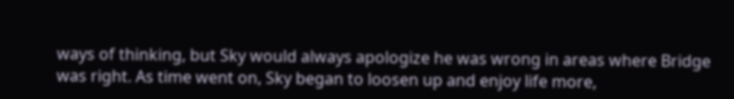ways of thinking, but Sky would always apologize he was wrong in areas where Bridge was right. As time went on, Sky began to loosen up and enjoy life more,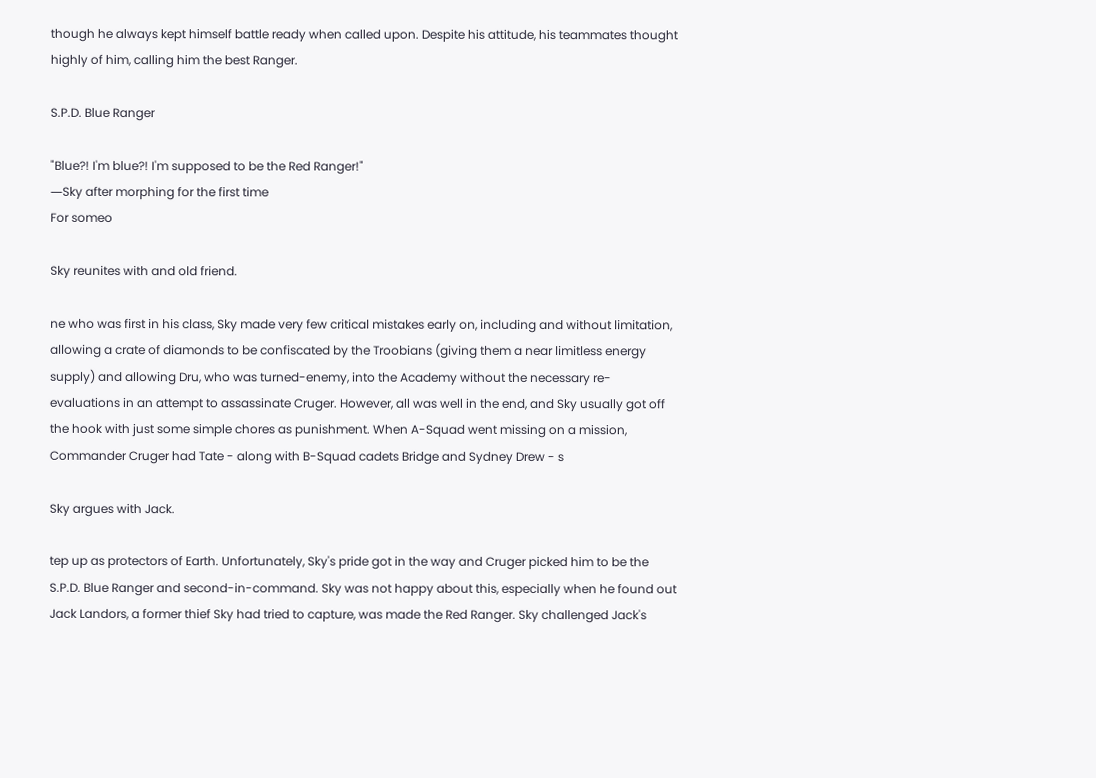though he always kept himself battle ready when called upon. Despite his attitude, his teammates thought highly of him, calling him the best Ranger.

S.P.D. Blue Ranger

"Blue?! I'm blue?! I'm supposed to be the Red Ranger!"
―Sky after morphing for the first time
For someo

Sky reunites with and old friend.

ne who was first in his class, Sky made very few critical mistakes early on, including and without limitation, allowing a crate of diamonds to be confiscated by the Troobians (giving them a near limitless energy supply) and allowing Dru, who was turned-enemy, into the Academy without the necessary re-evaluations in an attempt to assassinate Cruger. However, all was well in the end, and Sky usually got off the hook with just some simple chores as punishment. When A-Squad went missing on a mission, Commander Cruger had Tate - along with B-Squad cadets Bridge and Sydney Drew - s

Sky argues with Jack.

tep up as protectors of Earth. Unfortunately, Sky's pride got in the way and Cruger picked him to be the S.P.D. Blue Ranger and second-in-command. Sky was not happy about this, especially when he found out Jack Landors, a former thief Sky had tried to capture, was made the Red Ranger. Sky challenged Jack's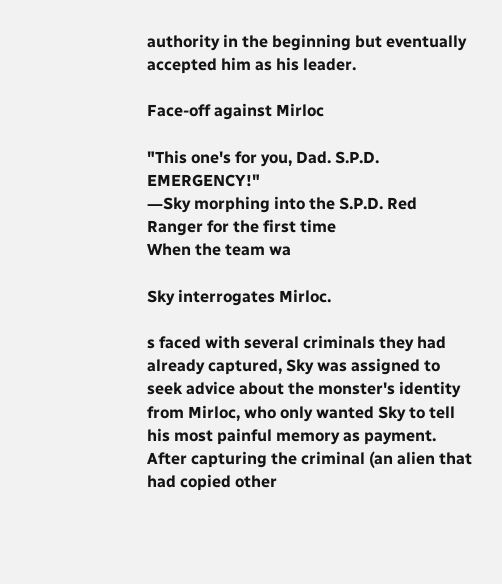authority in the beginning but eventually accepted him as his leader.

Face-off against Mirloc

"This one's for you, Dad. S.P.D. EMERGENCY!"
―Sky morphing into the S.P.D. Red Ranger for the first time
When the team wa

Sky interrogates Mirloc.

s faced with several criminals they had already captured, Sky was assigned to seek advice about the monster's identity from Mirloc, who only wanted Sky to tell his most painful memory as payment. After capturing the criminal (an alien that had copied other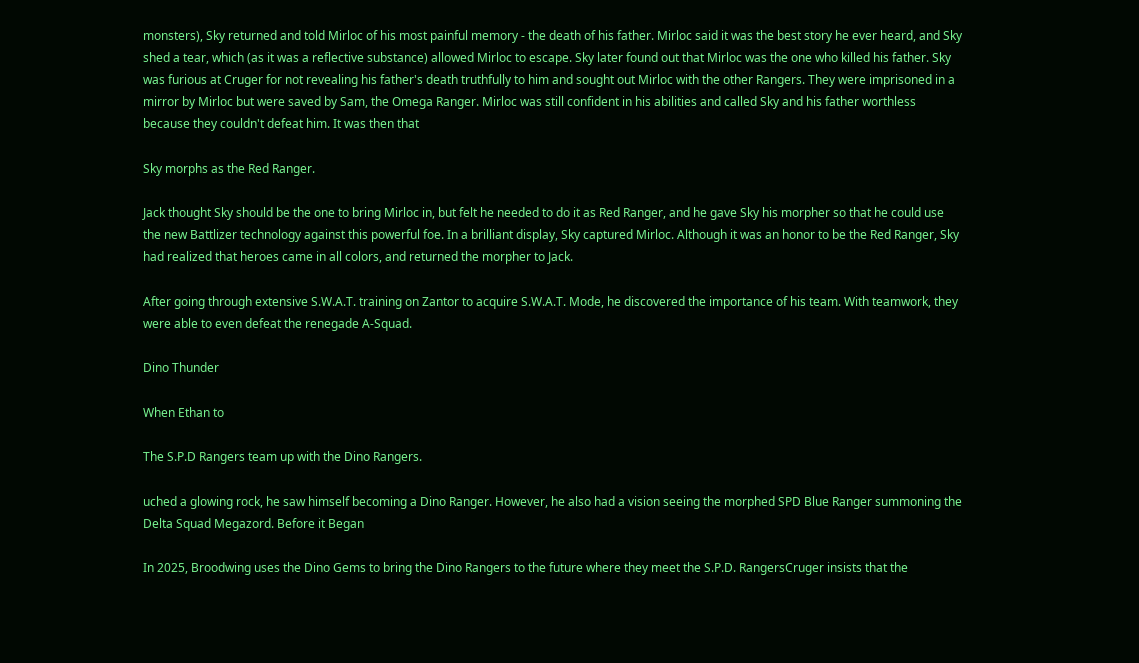monsters), Sky returned and told Mirloc of his most painful memory - the death of his father. Mirloc said it was the best story he ever heard, and Sky shed a tear, which (as it was a reflective substance) allowed Mirloc to escape. Sky later found out that Mirloc was the one who killed his father. Sky was furious at Cruger for not revealing his father's death truthfully to him and sought out Mirloc with the other Rangers. They were imprisoned in a mirror by Mirloc but were saved by Sam, the Omega Ranger. Mirloc was still confident in his abilities and called Sky and his father worthless because they couldn't defeat him. It was then that

Sky morphs as the Red Ranger.

Jack thought Sky should be the one to bring Mirloc in, but felt he needed to do it as Red Ranger, and he gave Sky his morpher so that he could use the new Battlizer technology against this powerful foe. In a brilliant display, Sky captured Mirloc. Although it was an honor to be the Red Ranger, Sky had realized that heroes came in all colors, and returned the morpher to Jack.

After going through extensive S.W.A.T. training on Zantor to acquire S.W.A.T. Mode, he discovered the importance of his team. With teamwork, they were able to even defeat the renegade A-Squad.

Dino Thunder

When Ethan to

The S.P.D Rangers team up with the Dino Rangers.

uched a glowing rock, he saw himself becoming a Dino Ranger. However, he also had a vision seeing the morphed SPD Blue Ranger summoning the Delta Squad Megazord. Before it Began

In 2025, Broodwing uses the Dino Gems to bring the Dino Rangers to the future where they meet the S.P.D. RangersCruger insists that the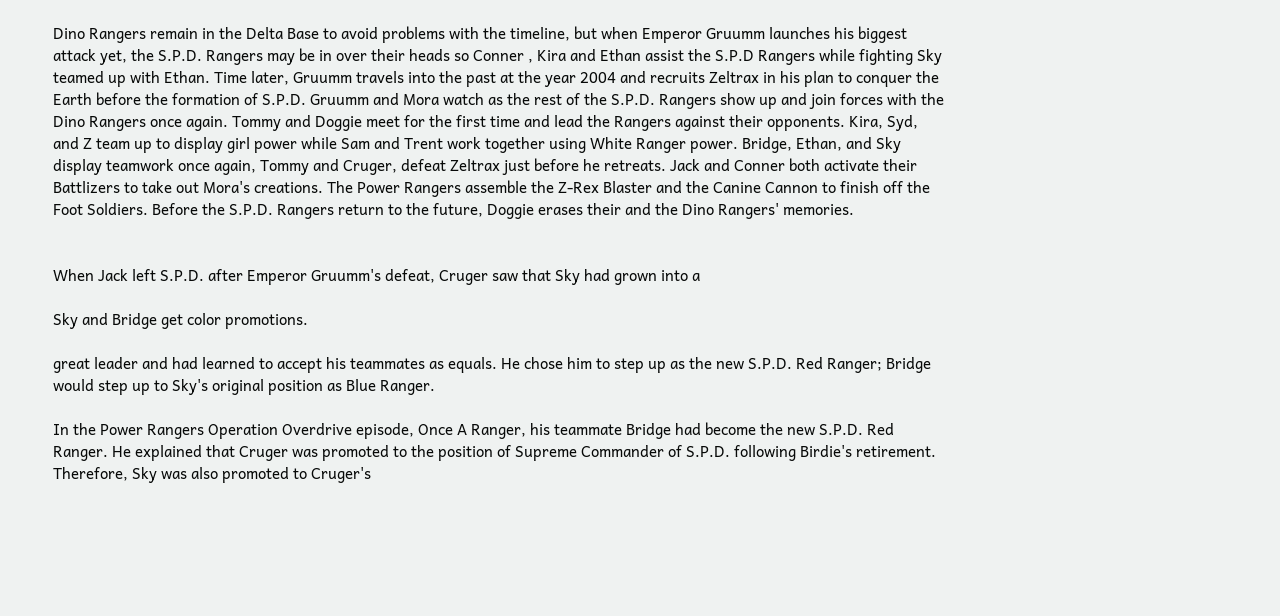Dino Rangers remain in the Delta Base to avoid problems with the timeline, but when Emperor Gruumm launches his biggest attack yet, the S.P.D. Rangers may be in over their heads so Conner , Kira and Ethan assist the S.P.D Rangers while fighting Sky teamed up with Ethan. Time later, Gruumm travels into the past at the year 2004 and recruits Zeltrax in his plan to conquer the Earth before the formation of S.P.D. Gruumm and Mora watch as the rest of the S.P.D. Rangers show up and join forces with the Dino Rangers once again. Tommy and Doggie meet for the first time and lead the Rangers against their opponents. Kira, Syd, and Z team up to display girl power while Sam and Trent work together using White Ranger power. Bridge, Ethan, and Sky display teamwork once again, Tommy and Cruger, defeat Zeltrax just before he retreats. Jack and Conner both activate their Battlizers to take out Mora's creations. The Power Rangers assemble the Z-Rex Blaster and the Canine Cannon to finish off the Foot Soldiers. Before the S.P.D. Rangers return to the future, Doggie erases their and the Dino Rangers' memories.


When Jack left S.P.D. after Emperor Gruumm's defeat, Cruger saw that Sky had grown into a

Sky and Bridge get color promotions.

great leader and had learned to accept his teammates as equals. He chose him to step up as the new S.P.D. Red Ranger; Bridge would step up to Sky's original position as Blue Ranger.

In the Power Rangers Operation Overdrive episode, Once A Ranger, his teammate Bridge had become the new S.P.D. Red Ranger. He explained that Cruger was promoted to the position of Supreme Commander of S.P.D. following Birdie's retirement. Therefore, Sky was also promoted to Cruger's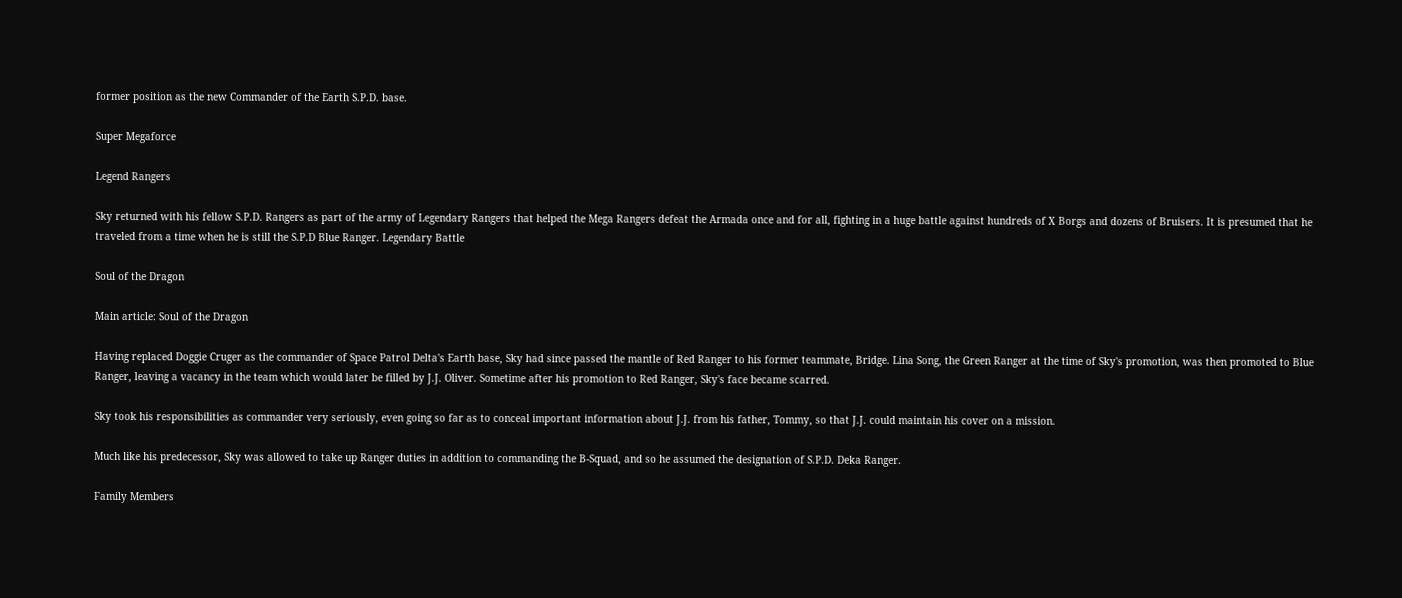former position as the new Commander of the Earth S.P.D. base.

Super Megaforce

Legend Rangers

Sky returned with his fellow S.P.D. Rangers as part of the army of Legendary Rangers that helped the Mega Rangers defeat the Armada once and for all, fighting in a huge battle against hundreds of X Borgs and dozens of Bruisers. It is presumed that he traveled from a time when he is still the S.P.D Blue Ranger. Legendary Battle

Soul of the Dragon

Main article: Soul of the Dragon

Having replaced Doggie Cruger as the commander of Space Patrol Delta's Earth base, Sky had since passed the mantle of Red Ranger to his former teammate, Bridge. Lina Song, the Green Ranger at the time of Sky's promotion, was then promoted to Blue Ranger, leaving a vacancy in the team which would later be filled by J.J. Oliver. Sometime after his promotion to Red Ranger, Sky's face became scarred.

Sky took his responsibilities as commander very seriously, even going so far as to conceal important information about J.J. from his father, Tommy, so that J.J. could maintain his cover on a mission.

Much like his predecessor, Sky was allowed to take up Ranger duties in addition to commanding the B-Squad, and so he assumed the designation of S.P.D. Deka Ranger.

Family Members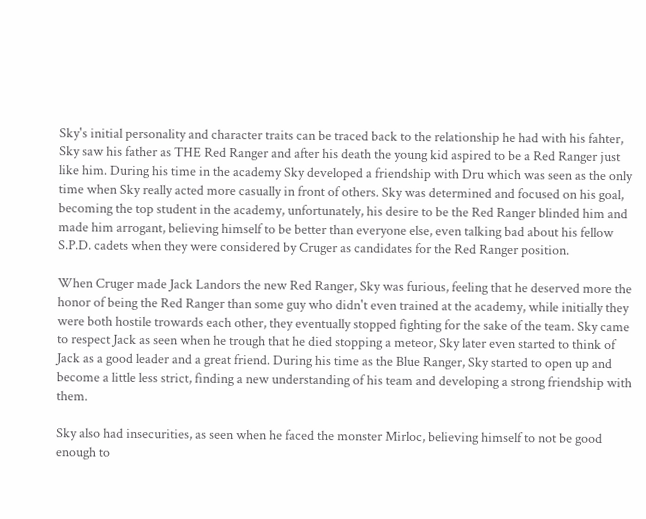Sky's initial personality and character traits can be traced back to the relationship he had with his fahter, Sky saw his father as THE Red Ranger and after his death the young kid aspired to be a Red Ranger just like him. During his time in the academy Sky developed a friendship with Dru which was seen as the only time when Sky really acted more casually in front of others. Sky was determined and focused on his goal, becoming the top student in the academy, unfortunately, his desire to be the Red Ranger blinded him and made him arrogant, believing himself to be better than everyone else, even talking bad about his fellow S.P.D. cadets when they were considered by Cruger as candidates for the Red Ranger position.

When Cruger made Jack Landors the new Red Ranger, Sky was furious, feeling that he deserved more the honor of being the Red Ranger than some guy who didn't even trained at the academy, while initially they were both hostile trowards each other, they eventually stopped fighting for the sake of the team. Sky came to respect Jack as seen when he trough that he died stopping a meteor, Sky later even started to think of Jack as a good leader and a great friend. During his time as the Blue Ranger, Sky started to open up and become a little less strict, finding a new understanding of his team and developing a strong friendship with them.

Sky also had insecurities, as seen when he faced the monster Mirloc, believing himself to not be good enough to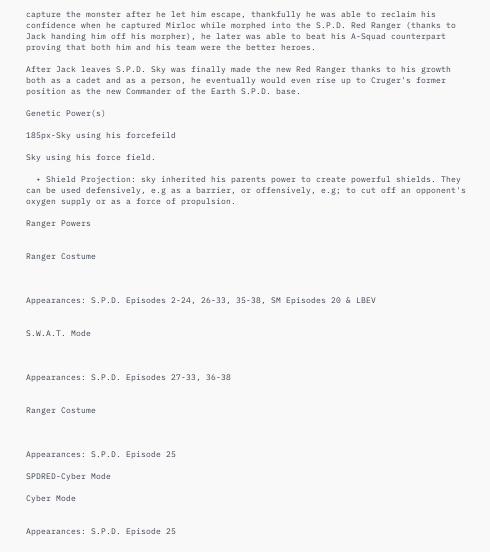capture the monster after he let him escape, thankfully he was able to reclaim his confidence when he captured Mirloc while morphed into the S.P.D. Red Ranger (thanks to Jack handing him off his morpher), he later was able to beat his A-Squad counterpart proving that both him and his team were the better heroes.

After Jack leaves S.P.D. Sky was finally made the new Red Ranger thanks to his growth both as a cadet and as a person, he eventually would even rise up to Cruger's former position as the new Commander of the Earth S.P.D. base.

Genetic Power(s)

185px-Sky using his forcefeild

Sky using his force field.

  • Shield Projection: sky inherited his parents power to create powerful shields. They can be used defensively, e.g as a barrier, or offensively, e.g; to cut off an opponent's oxygen supply or as a force of propulsion.

Ranger Powers


Ranger Costume



Appearances: S.P.D. Episodes 2-24, 26-33, 35-38, SM Episodes 20 & LBEV


S.W.A.T. Mode



Appearances: S.P.D. Episodes 27-33, 36-38


Ranger Costume



Appearances: S.P.D. Episode 25

SPDRED-Cyber Mode

Cyber Mode


Appearances: S.P.D. Episode 25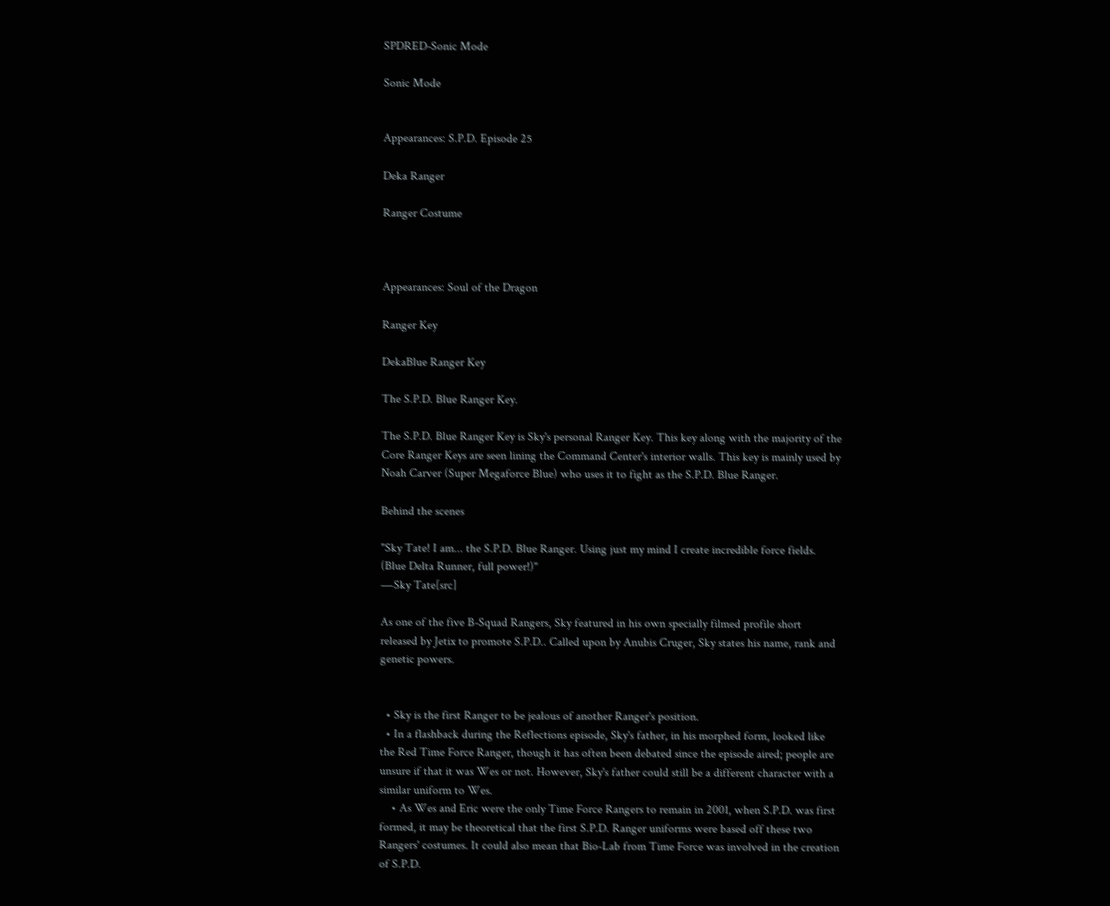SPDRED-Sonic Mode

Sonic Mode


Appearances: S.P.D. Episode 25

Deka Ranger

Ranger Costume



Appearances: Soul of the Dragon

Ranger Key

DekaBlue Ranger Key

The S.P.D. Blue Ranger Key.

The S.P.D. Blue Ranger Key is Sky's personal Ranger Key. This key along with the majority of the Core Ranger Keys are seen lining the Command Center's interior walls. This key is mainly used by Noah Carver (Super Megaforce Blue) who uses it to fight as the S.P.D. Blue Ranger.

Behind the scenes

"Sky Tate! I am... the S.P.D. Blue Ranger. Using just my mind I create incredible force fields. (Blue Delta Runner, full power!)"
―Sky Tate[src]

As one of the five B-Squad Rangers, Sky featured in his own specially filmed profile short released by Jetix to promote S.P.D.. Called upon by Anubis Cruger, Sky states his name, rank and genetic powers.


  • Sky is the first Ranger to be jealous of another Ranger's position.
  • In a flashback during the Reflections episode, Sky's father, in his morphed form, looked like the Red Time Force Ranger, though it has often been debated since the episode aired; people are unsure if that it was Wes or not. However, Sky's father could still be a different character with a similar uniform to Wes.
    • As Wes and Eric were the only Time Force Rangers to remain in 2001, when S.P.D. was first formed, it may be theoretical that the first S.P.D. Ranger uniforms were based off these two Rangers' costumes. It could also mean that Bio-Lab from Time Force was involved in the creation of S.P.D.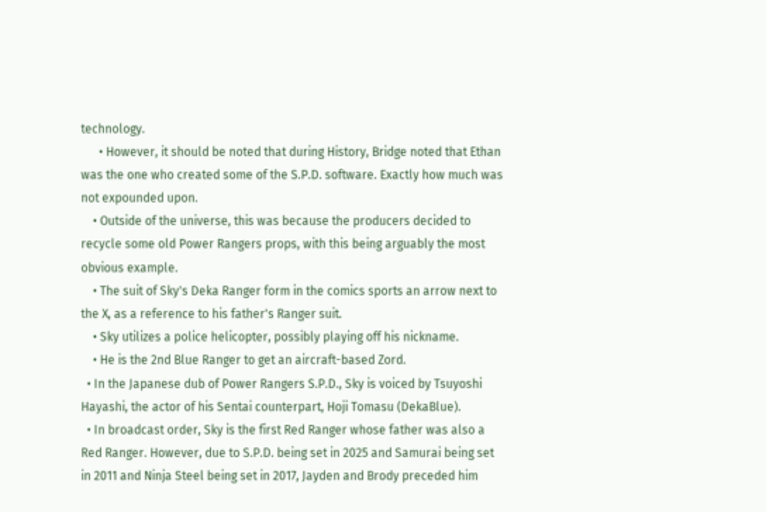technology.
      • However, it should be noted that during History, Bridge noted that Ethan was the one who created some of the S.P.D. software. Exactly how much was not expounded upon.
    • Outside of the universe, this was because the producers decided to recycle some old Power Rangers props, with this being arguably the most obvious example.
    • The suit of Sky's Deka Ranger form in the comics sports an arrow next to the X, as a reference to his father's Ranger suit.
    • Sky utilizes a police helicopter, possibly playing off his nickname.
    • He is the 2nd Blue Ranger to get an aircraft-based Zord.
  • In the Japanese dub of Power Rangers S.P.D., Sky is voiced by Tsuyoshi Hayashi, the actor of his Sentai counterpart, Hoji Tomasu (DekaBlue).
  • In broadcast order, Sky is the first Red Ranger whose father was also a Red Ranger. However, due to S.P.D. being set in 2025 and Samurai being set in 2011 and Ninja Steel being set in 2017, Jayden and Brody preceded him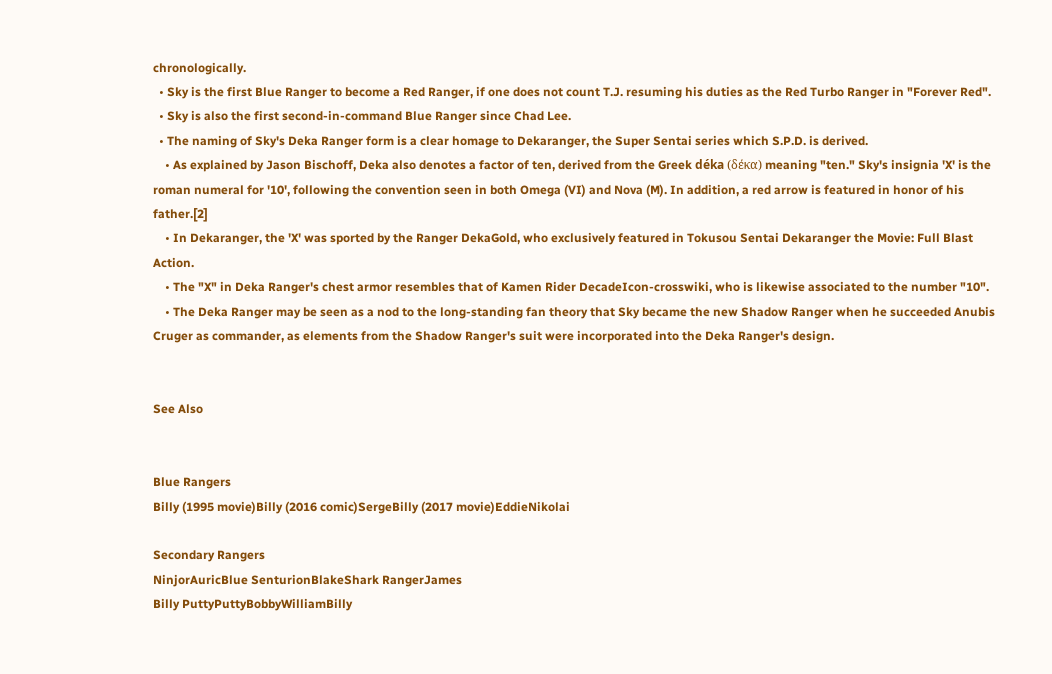chronologically.
  • Sky is the first Blue Ranger to become a Red Ranger, if one does not count T.J. resuming his duties as the Red Turbo Ranger in "Forever Red".
  • Sky is also the first second-in-command Blue Ranger since Chad Lee.
  • The naming of Sky's Deka Ranger form is a clear homage to Dekaranger, the Super Sentai series which S.P.D. is derived.
    • As explained by Jason Bischoff, Deka also denotes a factor of ten, derived from the Greek déka (δέκα) meaning "ten." Sky's insignia 'X' is the roman numeral for '10', following the convention seen in both Omega (VI) and Nova (M). In addition, a red arrow is featured in honor of his father.[2]
    • In Dekaranger, the 'X' was sported by the Ranger DekaGold, who exclusively featured in Tokusou Sentai Dekaranger the Movie: Full Blast Action.
    • The "X" in Deka Ranger's chest armor resembles that of Kamen Rider DecadeIcon-crosswiki, who is likewise associated to the number "10".
    • The Deka Ranger may be seen as a nod to the long-standing fan theory that Sky became the new Shadow Ranger when he succeeded Anubis Cruger as commander, as elements from the Shadow Ranger's suit were incorporated into the Deka Ranger's design.


See Also


Blue Rangers
Billy (1995 movie)Billy (2016 comic)SergeBilly (2017 movie)EddieNikolai

Secondary Rangers
NinjorAuricBlue SenturionBlakeShark RangerJames
Billy PuttyPuttyBobbyWilliamBilly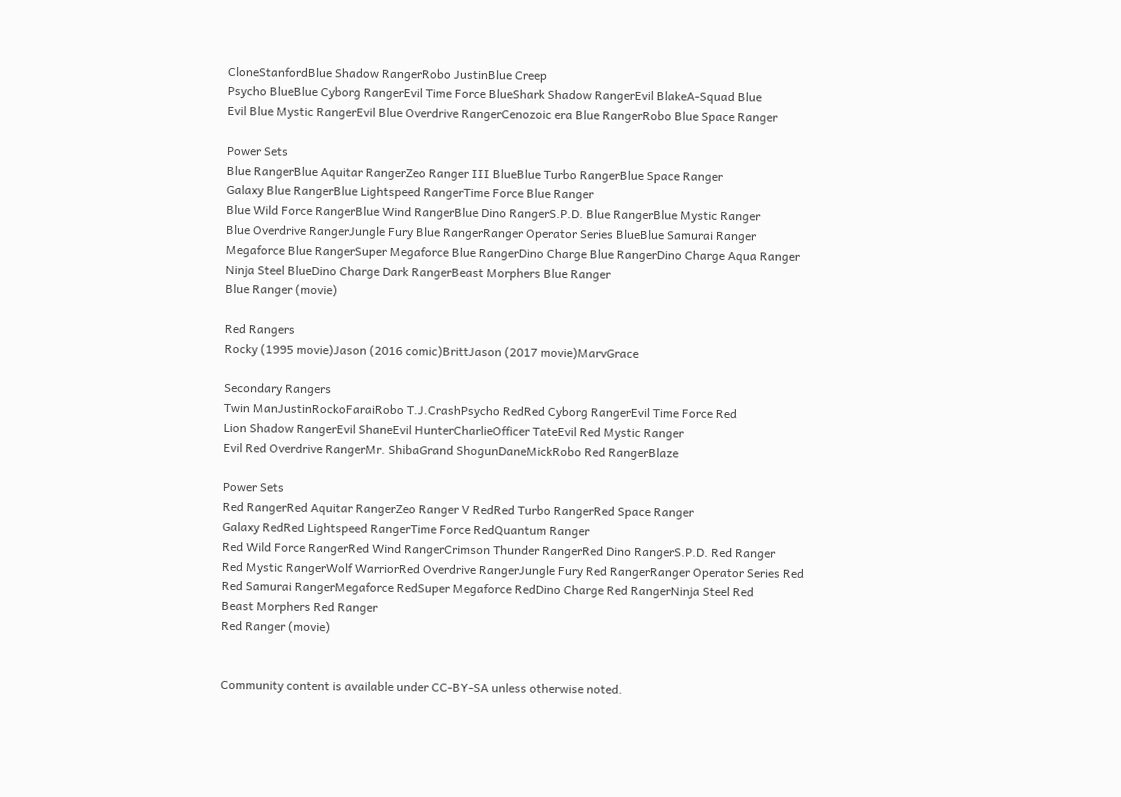CloneStanfordBlue Shadow RangerRobo JustinBlue Creep
Psycho BlueBlue Cyborg RangerEvil Time Force BlueShark Shadow RangerEvil BlakeA-Squad Blue
Evil Blue Mystic RangerEvil Blue Overdrive RangerCenozoic era Blue RangerRobo Blue Space Ranger

Power Sets
Blue RangerBlue Aquitar RangerZeo Ranger III BlueBlue Turbo RangerBlue Space Ranger
Galaxy Blue RangerBlue Lightspeed RangerTime Force Blue Ranger
Blue Wild Force RangerBlue Wind RangerBlue Dino RangerS.P.D. Blue RangerBlue Mystic Ranger
Blue Overdrive RangerJungle Fury Blue RangerRanger Operator Series BlueBlue Samurai Ranger
Megaforce Blue RangerSuper Megaforce Blue RangerDino Charge Blue RangerDino Charge Aqua Ranger
Ninja Steel BlueDino Charge Dark RangerBeast Morphers Blue Ranger
Blue Ranger (movie)

Red Rangers
Rocky (1995 movie)Jason (2016 comic)BrittJason (2017 movie)MarvGrace

Secondary Rangers
Twin ManJustinRockoFaraiRobo T.J.CrashPsycho RedRed Cyborg RangerEvil Time Force Red
Lion Shadow RangerEvil ShaneEvil HunterCharlieOfficer TateEvil Red Mystic Ranger
Evil Red Overdrive RangerMr. ShibaGrand ShogunDaneMickRobo Red RangerBlaze

Power Sets
Red RangerRed Aquitar RangerZeo Ranger V RedRed Turbo RangerRed Space Ranger
Galaxy RedRed Lightspeed RangerTime Force RedQuantum Ranger
Red Wild Force RangerRed Wind RangerCrimson Thunder RangerRed Dino RangerS.P.D. Red Ranger
Red Mystic RangerWolf WarriorRed Overdrive RangerJungle Fury Red RangerRanger Operator Series Red
Red Samurai RangerMegaforce RedSuper Megaforce RedDino Charge Red RangerNinja Steel Red
Beast Morphers Red Ranger
Red Ranger (movie)


Community content is available under CC-BY-SA unless otherwise noted.